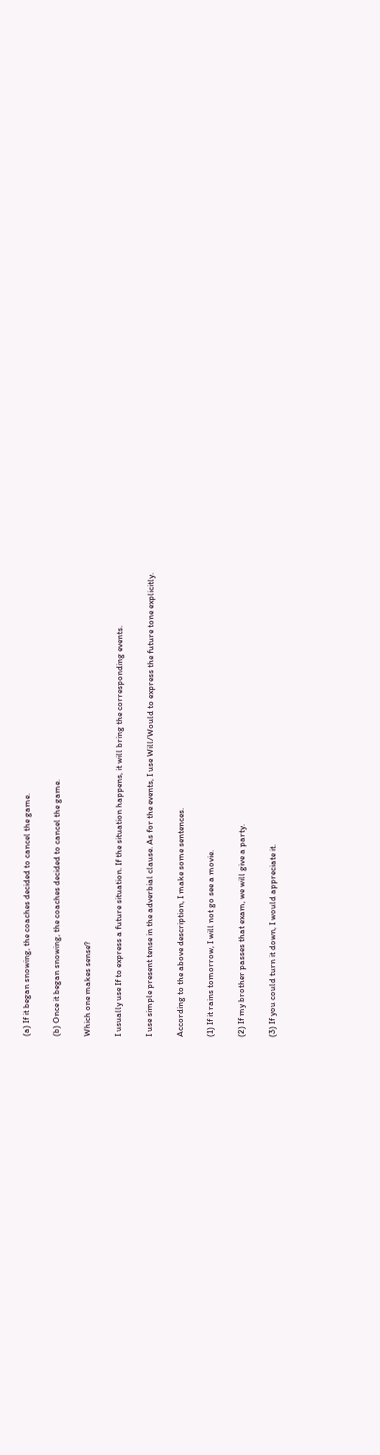(a) If it began snowing, the coaches decided to cancel the game.

(b) Once it began snowing, the coaches decided to cancel the game.

Which one makes sense?

I usually use If to express a future situation. If the situation happens, it will bring the corresponding events.

I use simple present tense in the adverbial clause. As for the events, I use Will/Would to express the future tone explicitly.

According to the above description, I make some sentences.

(1) If it rains tomorrow, I will not go see a movie.

(2) If my brother passes that exam, we will give a party.

(3) If you could turn it down, I would appreciate it.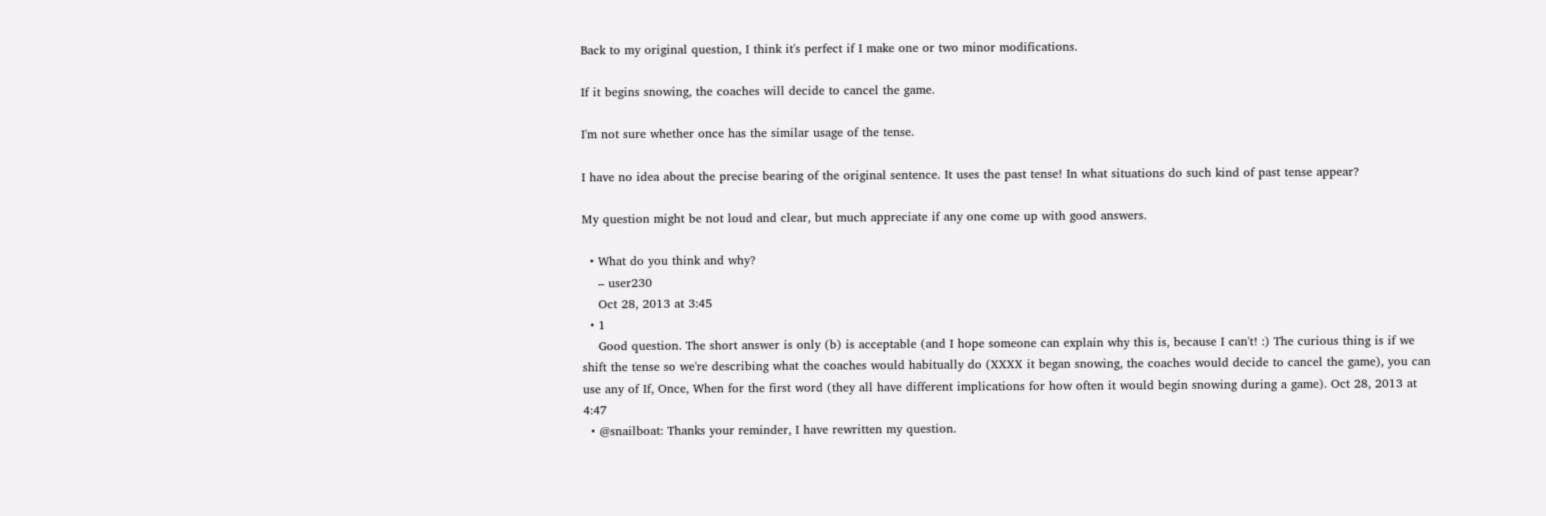Back to my original question, I think it's perfect if I make one or two minor modifications.

If it begins snowing, the coaches will decide to cancel the game.

I'm not sure whether once has the similar usage of the tense.

I have no idea about the precise bearing of the original sentence. It uses the past tense! In what situations do such kind of past tense appear?

My question might be not loud and clear, but much appreciate if any one come up with good answers.

  • What do you think and why?
    – user230
    Oct 28, 2013 at 3:45
  • 1
    Good question. The short answer is only (b) is acceptable (and I hope someone can explain why this is, because I can't! :) The curious thing is if we shift the tense so we're describing what the coaches would habitually do (XXXX it began snowing, the coaches would decide to cancel the game), you can use any of If, Once, When for the first word (they all have different implications for how often it would begin snowing during a game). Oct 28, 2013 at 4:47
  • @snailboat: Thanks your reminder, I have rewritten my question.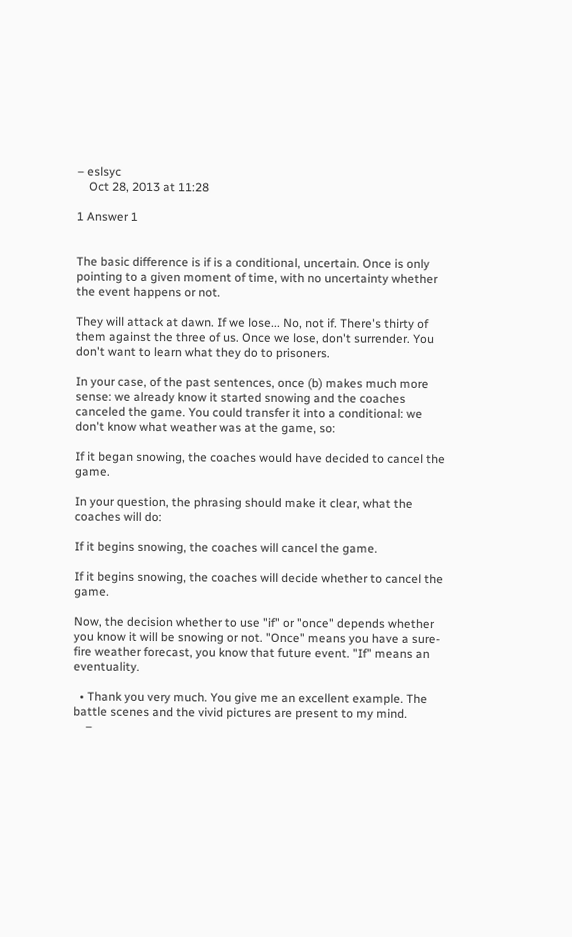– eslsyc
    Oct 28, 2013 at 11:28

1 Answer 1


The basic difference is if is a conditional, uncertain. Once is only pointing to a given moment of time, with no uncertainty whether the event happens or not.

They will attack at dawn. If we lose... No, not if. There's thirty of them against the three of us. Once we lose, don't surrender. You don't want to learn what they do to prisoners.

In your case, of the past sentences, once (b) makes much more sense: we already know it started snowing and the coaches canceled the game. You could transfer it into a conditional: we don't know what weather was at the game, so:

If it began snowing, the coaches would have decided to cancel the game.

In your question, the phrasing should make it clear, what the coaches will do:

If it begins snowing, the coaches will cancel the game.

If it begins snowing, the coaches will decide whether to cancel the game.

Now, the decision whether to use "if" or "once" depends whether you know it will be snowing or not. "Once" means you have a sure-fire weather forecast, you know that future event. "If" means an eventuality.

  • Thank you very much. You give me an excellent example. The battle scenes and the vivid pictures are present to my mind.
    –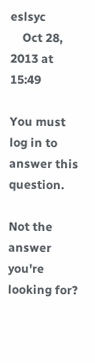eslsyc
    Oct 28, 2013 at 15:49

You must log in to answer this question.

Not the answer you're looking for?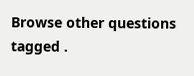Browse other questions tagged .